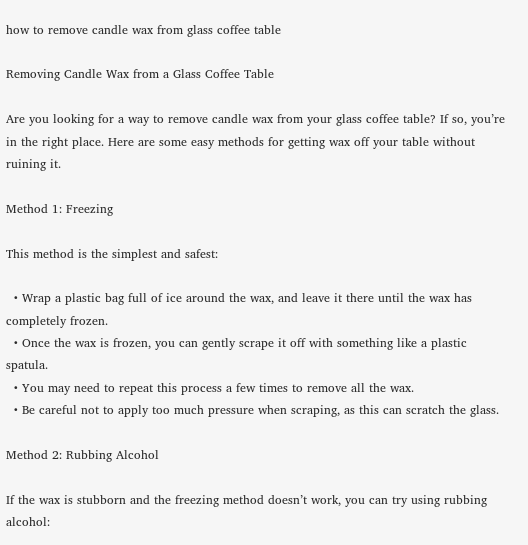how to remove candle wax from glass coffee table

Removing Candle Wax from a Glass Coffee Table

Are you looking for a way to remove candle wax from your glass coffee table? If so, you’re in the right place. Here are some easy methods for getting wax off your table without ruining it.

Method 1: Freezing

This method is the simplest and safest:

  • Wrap a plastic bag full of ice around the wax, and leave it there until the wax has completely frozen.
  • Once the wax is frozen, you can gently scrape it off with something like a plastic spatula.
  • You may need to repeat this process a few times to remove all the wax.
  • Be careful not to apply too much pressure when scraping, as this can scratch the glass.

Method 2: Rubbing Alcohol

If the wax is stubborn and the freezing method doesn’t work, you can try using rubbing alcohol: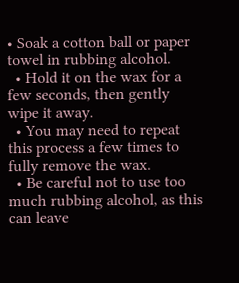• Soak a cotton ball or paper towel in rubbing alcohol.
  • Hold it on the wax for a few seconds, then gently wipe it away.
  • You may need to repeat this process a few times to fully remove the wax.
  • Be careful not to use too much rubbing alcohol, as this can leave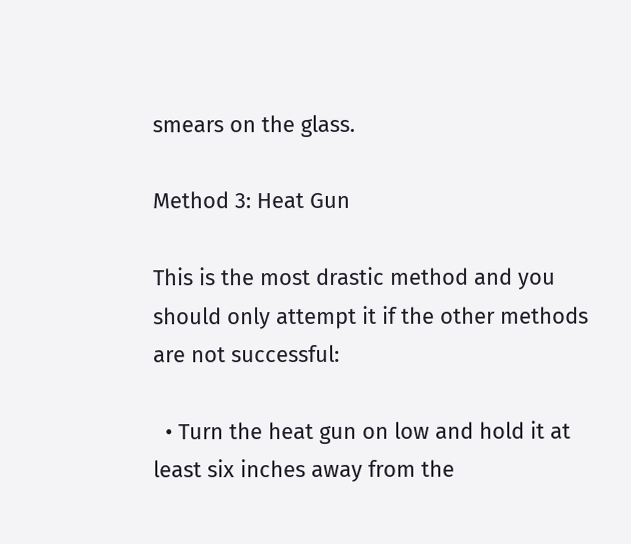smears on the glass.

Method 3: Heat Gun

This is the most drastic method and you should only attempt it if the other methods are not successful:

  • Turn the heat gun on low and hold it at least six inches away from the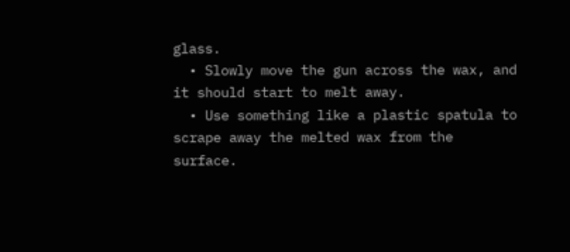glass.
  • Slowly move the gun across the wax, and it should start to melt away.
  • Use something like a plastic spatula to scrape away the melted wax from the surface.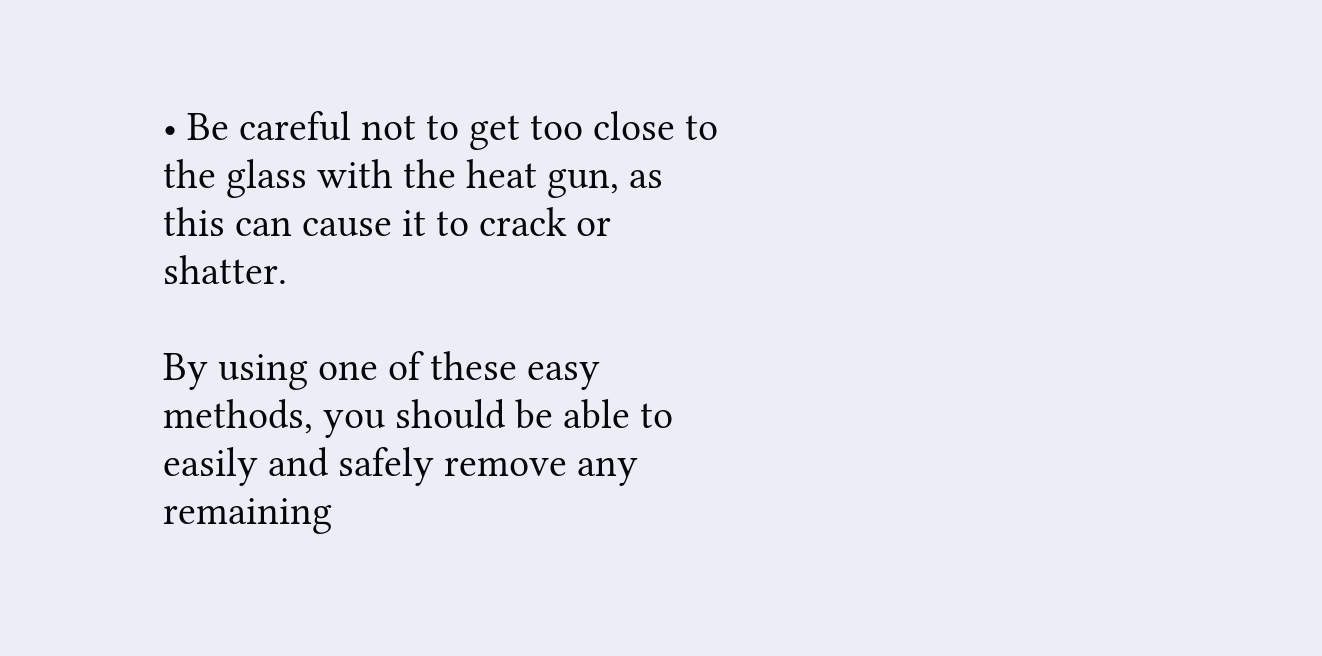• Be careful not to get too close to the glass with the heat gun, as this can cause it to crack or shatter.

By using one of these easy methods, you should be able to easily and safely remove any remaining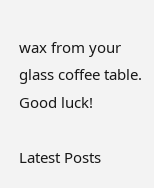wax from your glass coffee table. Good luck!

Latest Posts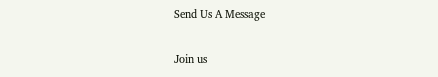Send Us A Message

Join us